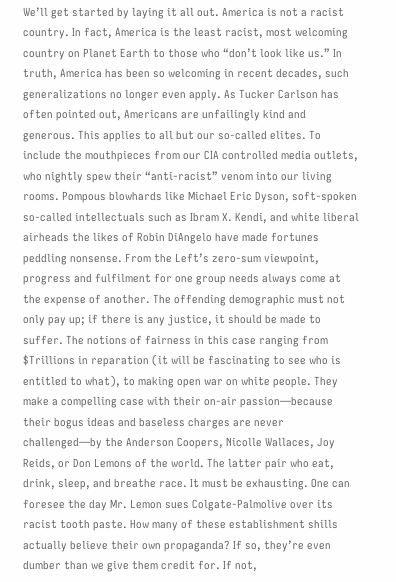We’ll get started by laying it all out. America is not a racist country. In fact, America is the least racist, most welcoming country on Planet Earth to those who “don’t look like us.” In truth, America has been so welcoming in recent decades, such generalizations no longer even apply. As Tucker Carlson has often pointed out, Americans are unfailingly kind and generous. This applies to all but our so-called elites. To include the mouthpieces from our CIA controlled media outlets, who nightly spew their “anti-racist” venom into our living rooms. Pompous blowhards like Michael Eric Dyson, soft-spoken so-called intellectuals such as Ibram X. Kendi, and white liberal airheads the likes of Robin DiAngelo have made fortunes peddling nonsense. From the Left’s zero-sum viewpoint, progress and fulfilment for one group needs always come at the expense of another. The offending demographic must not only pay up; if there is any justice, it should be made to suffer. The notions of fairness in this case ranging from $Trillions in reparation (it will be fascinating to see who is entitled to what), to making open war on white people. They make a compelling case with their on-air passion—because their bogus ideas and baseless charges are never challenged—by the Anderson Coopers, Nicolle Wallaces, Joy Reids, or Don Lemons of the world. The latter pair who eat, drink, sleep, and breathe race. It must be exhausting. One can foresee the day Mr. Lemon sues Colgate-Palmolive over its racist tooth paste. How many of these establishment shills actually believe their own propaganda? If so, they’re even dumber than we give them credit for. If not,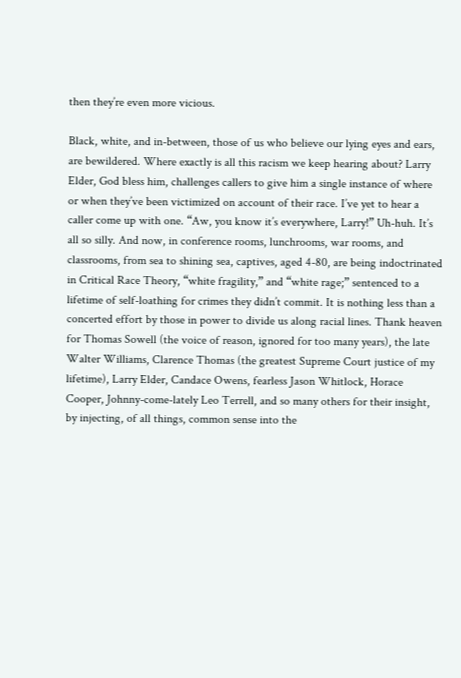then they’re even more vicious.

Black, white, and in-between, those of us who believe our lying eyes and ears, are bewildered. Where exactly is all this racism we keep hearing about? Larry Elder, God bless him, challenges callers to give him a single instance of where or when they’ve been victimized on account of their race. I’ve yet to hear a caller come up with one. “Aw, you know it’s everywhere, Larry!” Uh-huh. It’s all so silly. And now, in conference rooms, lunchrooms, war rooms, and classrooms, from sea to shining sea, captives, aged 4-80, are being indoctrinated in Critical Race Theory, “white fragility,” and “white rage;” sentenced to a lifetime of self-loathing for crimes they didn’t commit. It is nothing less than a concerted effort by those in power to divide us along racial lines. Thank heaven for Thomas Sowell (the voice of reason, ignored for too many years), the late Walter Williams, Clarence Thomas (the greatest Supreme Court justice of my lifetime), Larry Elder, Candace Owens, fearless Jason Whitlock, Horace Cooper, Johnny-come-lately Leo Terrell, and so many others for their insight, by injecting, of all things, common sense into the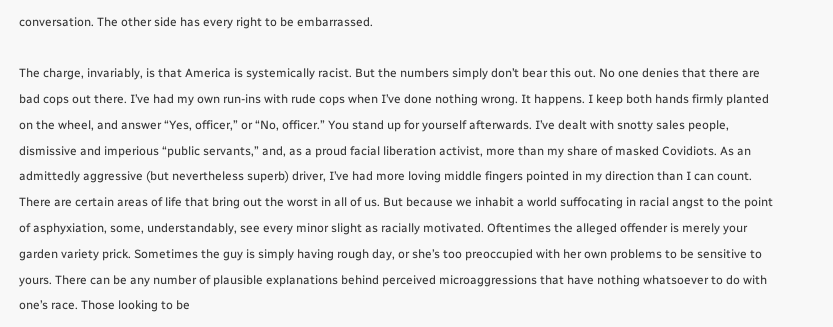conversation. The other side has every right to be embarrassed.

The charge, invariably, is that America is systemically racist. But the numbers simply don’t bear this out. No one denies that there are bad cops out there. I’ve had my own run-ins with rude cops when I’ve done nothing wrong. It happens. I keep both hands firmly planted on the wheel, and answer “Yes, officer,” or “No, officer.” You stand up for yourself afterwards. I’ve dealt with snotty sales people, dismissive and imperious “public servants,” and, as a proud facial liberation activist, more than my share of masked Covidiots. As an admittedly aggressive (but nevertheless superb) driver, I’ve had more loving middle fingers pointed in my direction than I can count. There are certain areas of life that bring out the worst in all of us. But because we inhabit a world suffocating in racial angst to the point of asphyxiation, some, understandably, see every minor slight as racially motivated. Oftentimes the alleged offender is merely your garden variety prick. Sometimes the guy is simply having rough day, or she’s too preoccupied with her own problems to be sensitive to yours. There can be any number of plausible explanations behind perceived microaggressions that have nothing whatsoever to do with one’s race. Those looking to be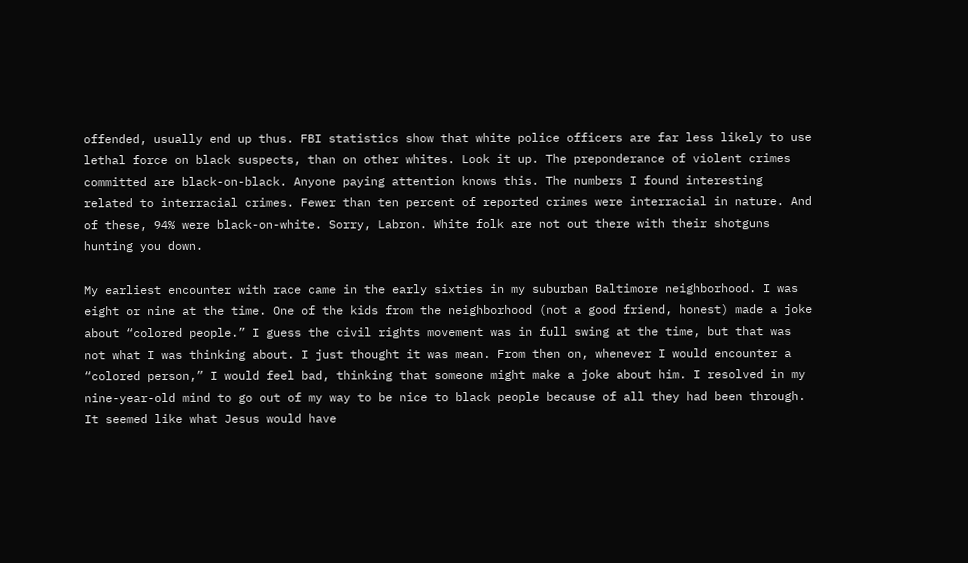offended, usually end up thus. FBI statistics show that white police officers are far less likely to use lethal force on black suspects, than on other whites. Look it up. The preponderance of violent crimes committed are black-on-black. Anyone paying attention knows this. The numbers I found interesting related to interracial crimes. Fewer than ten percent of reported crimes were interracial in nature. And of these, 94% were black-on-white. Sorry, Labron. White folk are not out there with their shotguns hunting you down.

My earliest encounter with race came in the early sixties in my suburban Baltimore neighborhood. I was eight or nine at the time. One of the kids from the neighborhood (not a good friend, honest) made a joke about “colored people.” I guess the civil rights movement was in full swing at the time, but that was not what I was thinking about. I just thought it was mean. From then on, whenever I would encounter a “colored person,” I would feel bad, thinking that someone might make a joke about him. I resolved in my nine-year-old mind to go out of my way to be nice to black people because of all they had been through. It seemed like what Jesus would have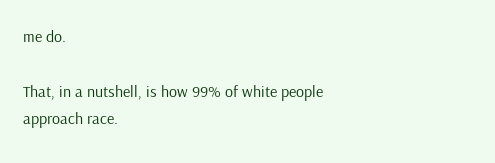me do.

That, in a nutshell, is how 99% of white people approach race.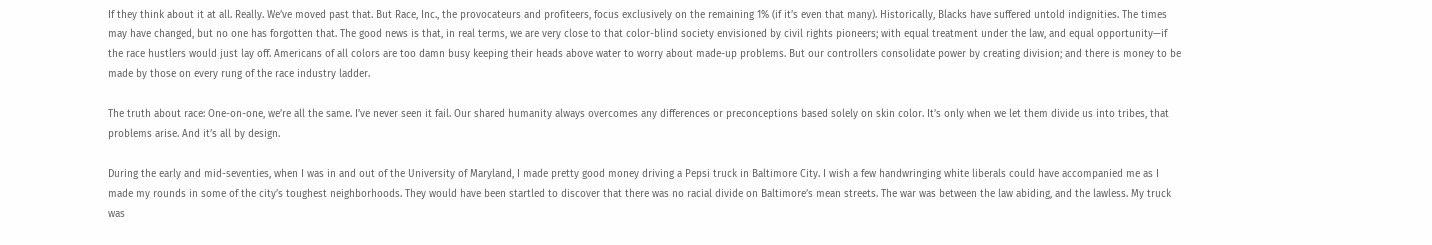If they think about it at all. Really. We’ve moved past that. But Race, Inc., the provocateurs and profiteers, focus exclusively on the remaining 1% (if it’s even that many). Historically, Blacks have suffered untold indignities. The times may have changed, but no one has forgotten that. The good news is that, in real terms, we are very close to that color-blind society envisioned by civil rights pioneers; with equal treatment under the law, and equal opportunity—if the race hustlers would just lay off. Americans of all colors are too damn busy keeping their heads above water to worry about made-up problems. But our controllers consolidate power by creating division; and there is money to be made by those on every rung of the race industry ladder.

The truth about race: One-on-one, we’re all the same. I’ve never seen it fail. Our shared humanity always overcomes any differences or preconceptions based solely on skin color. It’s only when we let them divide us into tribes, that problems arise. And it’s all by design.

During the early and mid-seventies, when I was in and out of the University of Maryland, I made pretty good money driving a Pepsi truck in Baltimore City. I wish a few handwringing white liberals could have accompanied me as I made my rounds in some of the city’s toughest neighborhoods. They would have been startled to discover that there was no racial divide on Baltimore’s mean streets. The war was between the law abiding, and the lawless. My truck was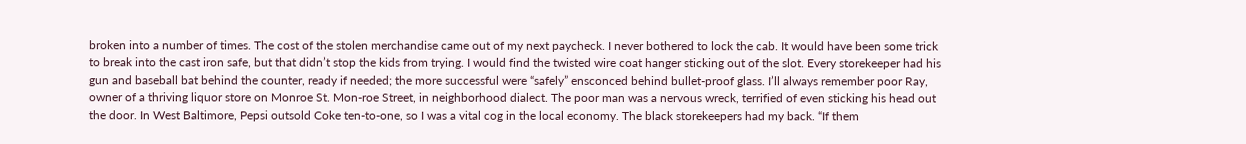broken into a number of times. The cost of the stolen merchandise came out of my next paycheck. I never bothered to lock the cab. It would have been some trick to break into the cast iron safe, but that didn’t stop the kids from trying. I would find the twisted wire coat hanger sticking out of the slot. Every storekeeper had his gun and baseball bat behind the counter, ready if needed; the more successful were “safely” ensconced behind bullet-proof glass. I’ll always remember poor Ray, owner of a thriving liquor store on Monroe St. Mon-roe Street, in neighborhood dialect. The poor man was a nervous wreck, terrified of even sticking his head out the door. In West Baltimore, Pepsi outsold Coke ten-to-one, so I was a vital cog in the local economy. The black storekeepers had my back. “If them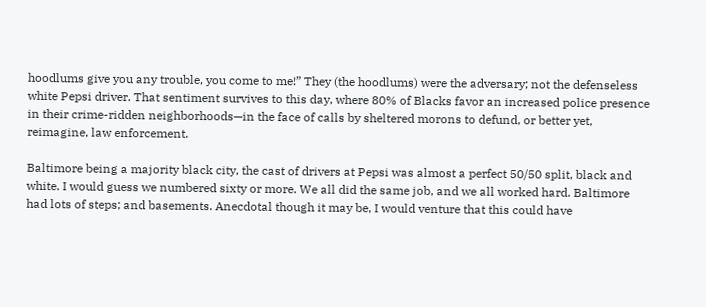hoodlums give you any trouble, you come to me!” They (the hoodlums) were the adversary; not the defenseless white Pepsi driver. That sentiment survives to this day, where 80% of Blacks favor an increased police presence in their crime-ridden neighborhoods—in the face of calls by sheltered morons to defund, or better yet, reimagine, law enforcement.

Baltimore being a majority black city, the cast of drivers at Pepsi was almost a perfect 50/50 split, black and white. I would guess we numbered sixty or more. We all did the same job, and we all worked hard. Baltimore had lots of steps; and basements. Anecdotal though it may be, I would venture that this could have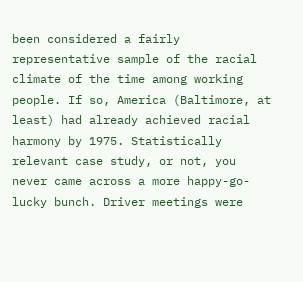been considered a fairly representative sample of the racial climate of the time among working people. If so, America (Baltimore, at least) had already achieved racial harmony by 1975. Statistically relevant case study, or not, you never came across a more happy-go-lucky bunch. Driver meetings were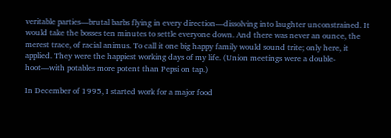veritable parties—brutal barbs flying in every direction—dissolving into laughter unconstrained. It would take the bosses ten minutes to settle everyone down. And there was never an ounce, the merest trace, of racial animus. To call it one big happy family would sound trite; only here, it applied. They were the happiest working days of my life. (Union meetings were a double-hoot—with potables more potent than Pepsi on tap.)

In December of 1995, I started work for a major food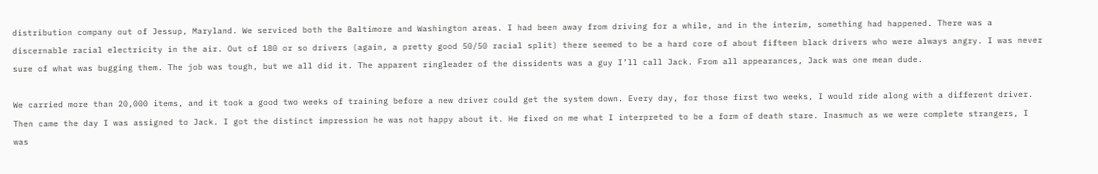distribution company out of Jessup, Maryland. We serviced both the Baltimore and Washington areas. I had been away from driving for a while, and in the interim, something had happened. There was a discernable racial electricity in the air. Out of 180 or so drivers (again, a pretty good 50/50 racial split) there seemed to be a hard core of about fifteen black drivers who were always angry. I was never sure of what was bugging them. The job was tough, but we all did it. The apparent ringleader of the dissidents was a guy I’ll call Jack. From all appearances, Jack was one mean dude.

We carried more than 20,000 items, and it took a good two weeks of training before a new driver could get the system down. Every day, for those first two weeks, I would ride along with a different driver. Then came the day I was assigned to Jack. I got the distinct impression he was not happy about it. He fixed on me what I interpreted to be a form of death stare. Inasmuch as we were complete strangers, I was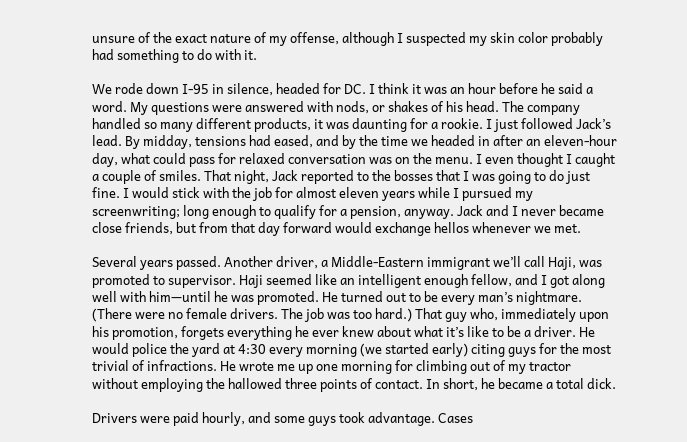unsure of the exact nature of my offense, although I suspected my skin color probably had something to do with it.

We rode down I-95 in silence, headed for DC. I think it was an hour before he said a word. My questions were answered with nods, or shakes of his head. The company handled so many different products, it was daunting for a rookie. I just followed Jack’s lead. By midday, tensions had eased, and by the time we headed in after an eleven-hour day, what could pass for relaxed conversation was on the menu. I even thought I caught a couple of smiles. That night, Jack reported to the bosses that I was going to do just fine. I would stick with the job for almost eleven years while I pursued my screenwriting; long enough to qualify for a pension, anyway. Jack and I never became close friends, but from that day forward would exchange hellos whenever we met.

Several years passed. Another driver, a Middle-Eastern immigrant we’ll call Haji, was promoted to supervisor. Haji seemed like an intelligent enough fellow, and I got along well with him—until he was promoted. He turned out to be every man’s nightmare. (There were no female drivers. The job was too hard.) That guy who, immediately upon his promotion, forgets everything he ever knew about what it’s like to be a driver. He would police the yard at 4:30 every morning (we started early) citing guys for the most trivial of infractions. He wrote me up one morning for climbing out of my tractor without employing the hallowed three points of contact. In short, he became a total dick.

Drivers were paid hourly, and some guys took advantage. Cases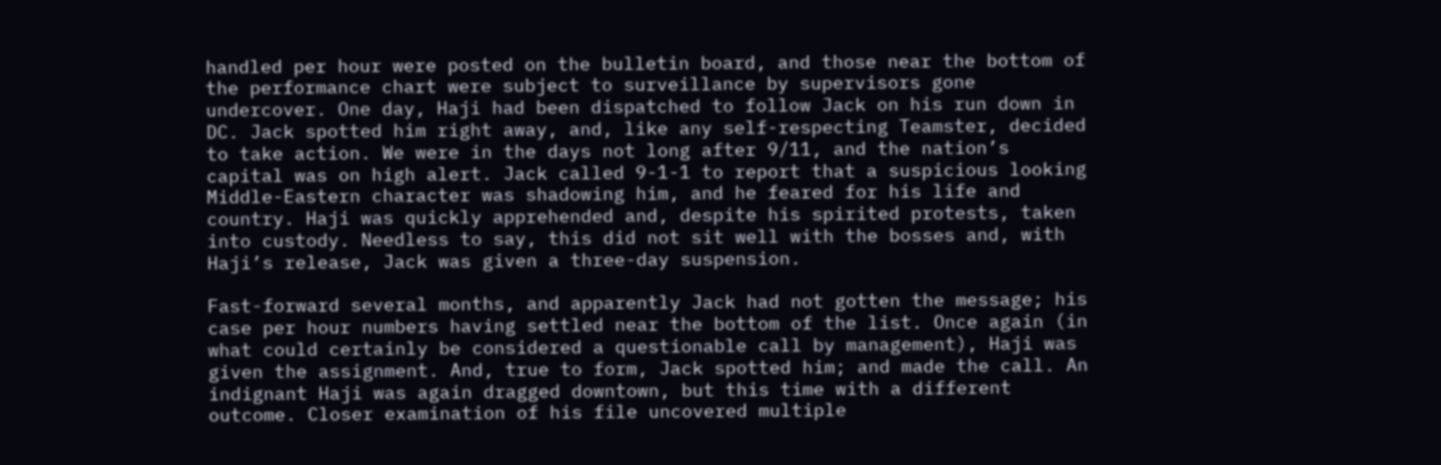handled per hour were posted on the bulletin board, and those near the bottom of the performance chart were subject to surveillance by supervisors gone undercover. One day, Haji had been dispatched to follow Jack on his run down in DC. Jack spotted him right away, and, like any self-respecting Teamster, decided to take action. We were in the days not long after 9/11, and the nation’s capital was on high alert. Jack called 9-1-1 to report that a suspicious looking Middle-Eastern character was shadowing him, and he feared for his life and country. Haji was quickly apprehended and, despite his spirited protests, taken into custody. Needless to say, this did not sit well with the bosses and, with Haji’s release, Jack was given a three-day suspension.

Fast-forward several months, and apparently Jack had not gotten the message; his case per hour numbers having settled near the bottom of the list. Once again (in what could certainly be considered a questionable call by management), Haji was given the assignment. And, true to form, Jack spotted him; and made the call. An indignant Haji was again dragged downtown, but this time with a different outcome. Closer examination of his file uncovered multiple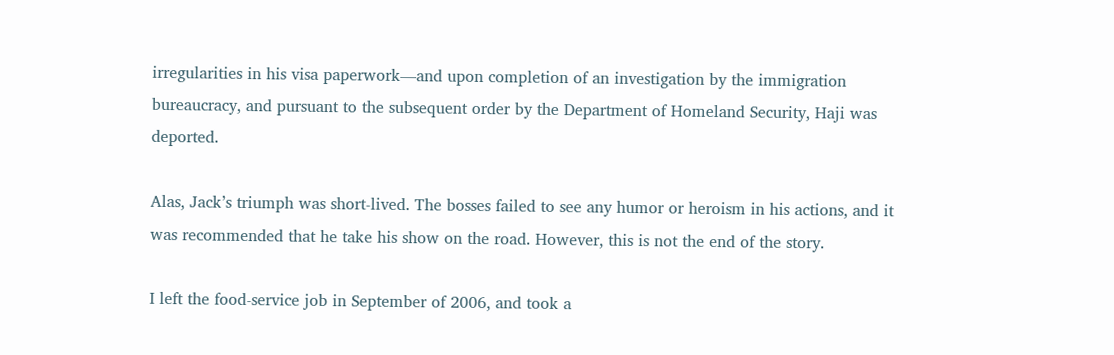irregularities in his visa paperwork—and upon completion of an investigation by the immigration bureaucracy, and pursuant to the subsequent order by the Department of Homeland Security, Haji was deported.

Alas, Jack’s triumph was short-lived. The bosses failed to see any humor or heroism in his actions, and it was recommended that he take his show on the road. However, this is not the end of the story.

I left the food-service job in September of 2006, and took a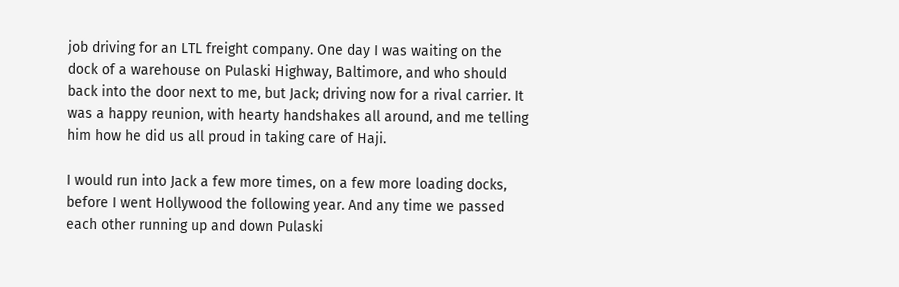job driving for an LTL freight company. One day I was waiting on the dock of a warehouse on Pulaski Highway, Baltimore, and who should back into the door next to me, but Jack; driving now for a rival carrier. It was a happy reunion, with hearty handshakes all around, and me telling him how he did us all proud in taking care of Haji.

I would run into Jack a few more times, on a few more loading docks, before I went Hollywood the following year. And any time we passed each other running up and down Pulaski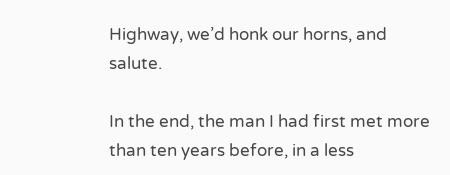Highway, we’d honk our horns, and salute.

In the end, the man I had first met more than ten years before, in a less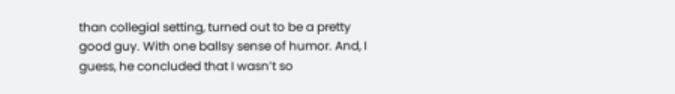than collegial setting, turned out to be a pretty good guy. With one ballsy sense of humor. And, I guess, he concluded that I wasn’t so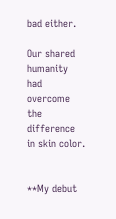bad either.

Our shared humanity had overcome the difference in skin color.


**My debut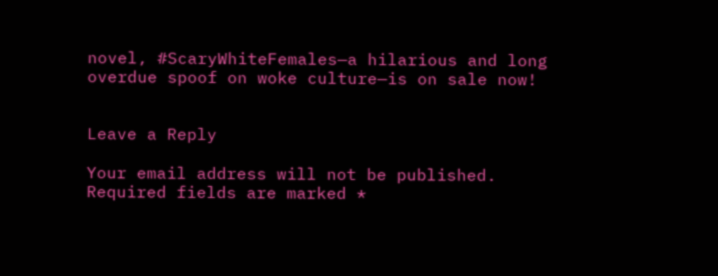novel, #ScaryWhiteFemales—a hilarious and long overdue spoof on woke culture—is on sale now!


Leave a Reply

Your email address will not be published. Required fields are marked *